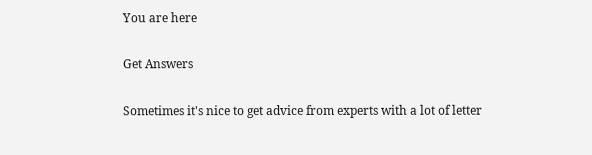You are here

Get Answers

Sometimes it's nice to get advice from experts with a lot of letter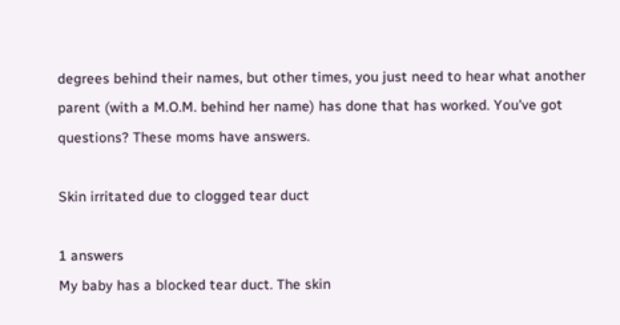degrees behind their names, but other times, you just need to hear what another parent (with a M.O.M. behind her name) has done that has worked. You've got questions? These moms have answers.

Skin irritated due to clogged tear duct

1 answers
My baby has a blocked tear duct. The skin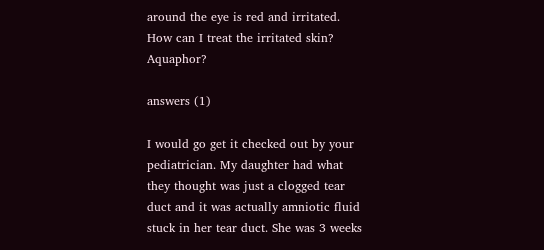around the eye is red and irritated. How can I treat the irritated skin? Aquaphor?

answers (1)

I would go get it checked out by your pediatrician. My daughter had what they thought was just a clogged tear duct and it was actually amniotic fluid stuck in her tear duct. She was 3 weeks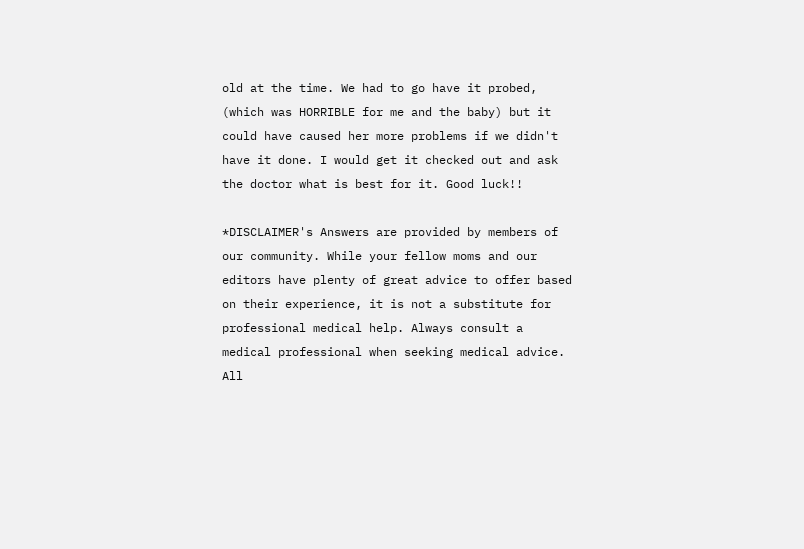old at the time. We had to go have it probed, (which was HORRIBLE for me and the baby) but it could have caused her more problems if we didn't have it done. I would get it checked out and ask the doctor what is best for it. Good luck!!

*DISCLAIMER's Answers are provided by members of our community. While your fellow moms and our editors have plenty of great advice to offer based on their experience, it is not a substitute for professional medical help. Always consult a medical professional when seeking medical advice. All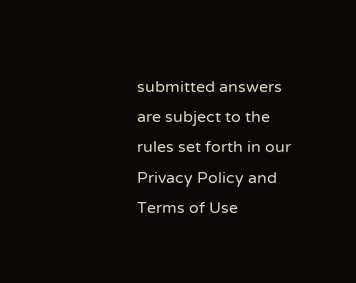submitted answers are subject to the rules set forth in our Privacy Policy and Terms of Use